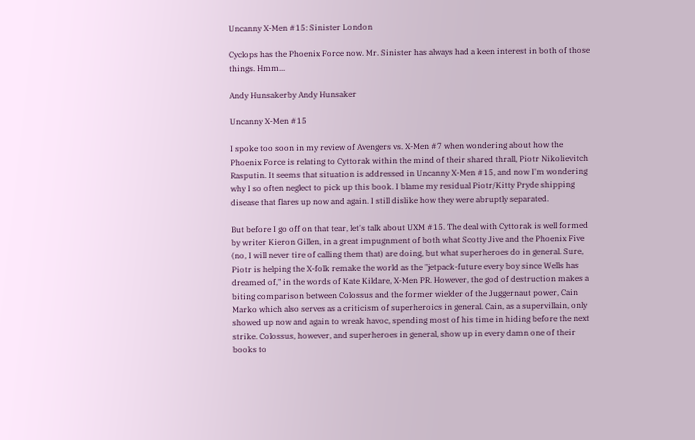Uncanny X-Men #15: Sinister London

Cyclops has the Phoenix Force now. Mr. Sinister has always had a keen interest in both of those things. Hmm...

Andy Hunsakerby Andy Hunsaker

Uncanny X-Men #15

I spoke too soon in my review of Avengers vs. X-Men #7 when wondering about how the Phoenix Force is relating to Cyttorak within the mind of their shared thrall, Piotr Nikolievitch Rasputin. It seems that situation is addressed in Uncanny X-Men #15, and now I'm wondering why I so often neglect to pick up this book. I blame my residual Piotr/Kitty Pryde shipping disease that flares up now and again. I still dislike how they were abruptly separated.

But before I go off on that tear, let's talk about UXM #15. The deal with Cyttorak is well formed by writer Kieron Gillen, in a great impugnment of both what Scotty Jive and the Phoenix Five (no, I will never tire of calling them that) are doing, but what superheroes do in general. Sure, Piotr is helping the X-folk remake the world as the "jetpack-future every boy since Wells has dreamed of," in the words of Kate Kildare, X-Men PR. However, the god of destruction makes a biting comparison between Colossus and the former wielder of the Juggernaut power, Cain Marko which also serves as a criticism of superheroics in general. Cain, as a supervillain, only showed up now and again to wreak havoc, spending most of his time in hiding before the next strike. Colossus, however, and superheroes in general, show up in every damn one of their books to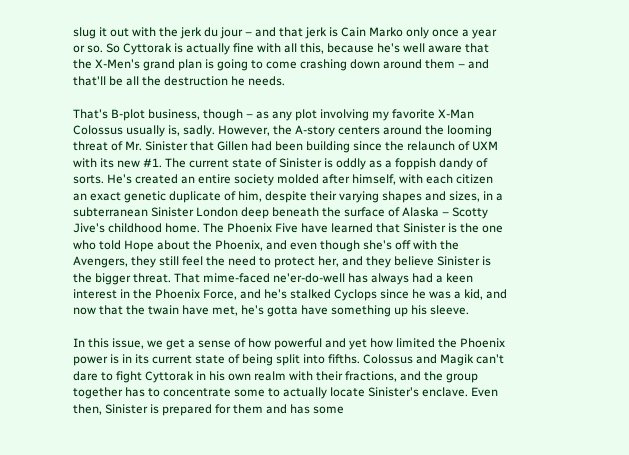slug it out with the jerk du jour – and that jerk is Cain Marko only once a year or so. So Cyttorak is actually fine with all this, because he's well aware that the X-Men's grand plan is going to come crashing down around them – and that'll be all the destruction he needs.

That's B-plot business, though – as any plot involving my favorite X-Man Colossus usually is, sadly. However, the A-story centers around the looming threat of Mr. Sinister that Gillen had been building since the relaunch of UXM with its new #1. The current state of Sinister is oddly as a foppish dandy of sorts. He's created an entire society molded after himself, with each citizen an exact genetic duplicate of him, despite their varying shapes and sizes, in a subterranean Sinister London deep beneath the surface of Alaska – Scotty Jive's childhood home. The Phoenix Five have learned that Sinister is the one who told Hope about the Phoenix, and even though she's off with the Avengers, they still feel the need to protect her, and they believe Sinister is the bigger threat. That mime-faced ne'er-do-well has always had a keen interest in the Phoenix Force, and he's stalked Cyclops since he was a kid, and now that the twain have met, he's gotta have something up his sleeve.

In this issue, we get a sense of how powerful and yet how limited the Phoenix power is in its current state of being split into fifths. Colossus and Magik can't dare to fight Cyttorak in his own realm with their fractions, and the group together has to concentrate some to actually locate Sinister's enclave. Even then, Sinister is prepared for them and has some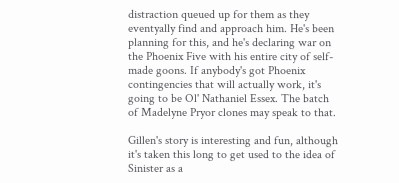distraction queued up for them as they eventyally find and approach him. He's been planning for this, and he's declaring war on the Phoenix Five with his entire city of self-made goons. If anybody's got Phoenix contingencies that will actually work, it's going to be Ol' Nathaniel Essex. The batch of Madelyne Pryor clones may speak to that.

Gillen's story is interesting and fun, although it's taken this long to get used to the idea of Sinister as a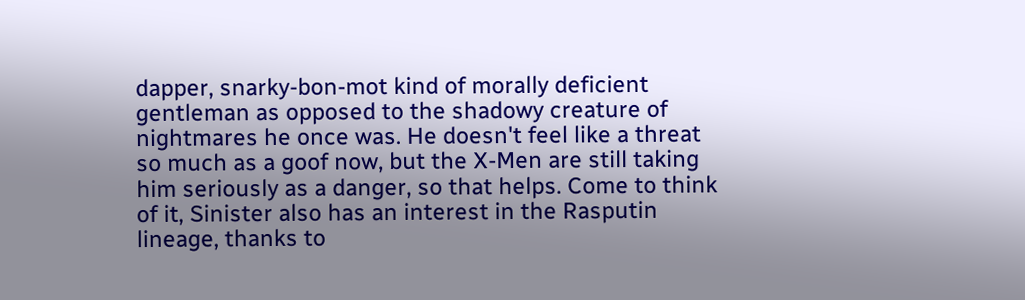dapper, snarky-bon-mot kind of morally deficient gentleman as opposed to the shadowy creature of nightmares he once was. He doesn't feel like a threat so much as a goof now, but the X-Men are still taking him seriously as a danger, so that helps. Come to think of it, Sinister also has an interest in the Rasputin lineage, thanks to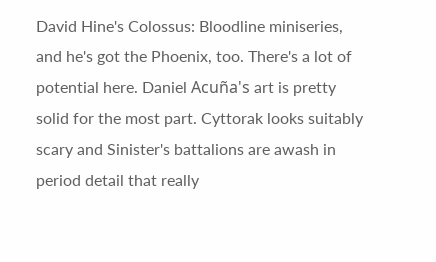David Hine's Colossus: Bloodline miniseries, and he's got the Phoenix, too. There's a lot of potential here. Daniel Acuña's art is pretty solid for the most part. Cyttorak looks suitably scary and Sinister's battalions are awash in period detail that really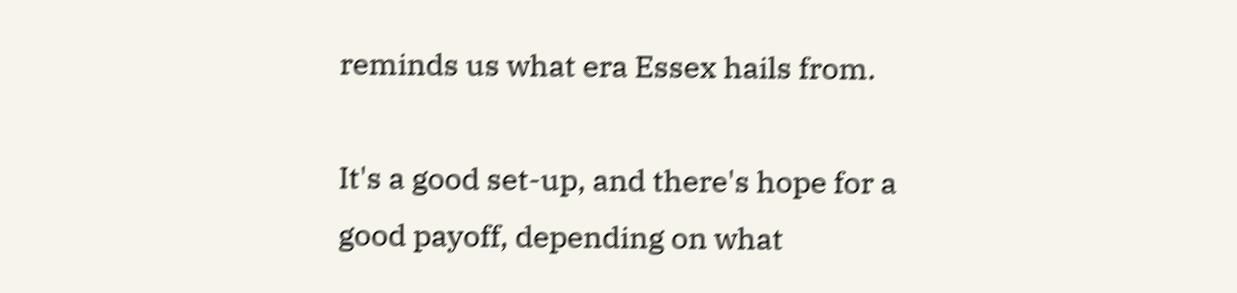reminds us what era Essex hails from.

It's a good set-up, and there's hope for a good payoff, depending on what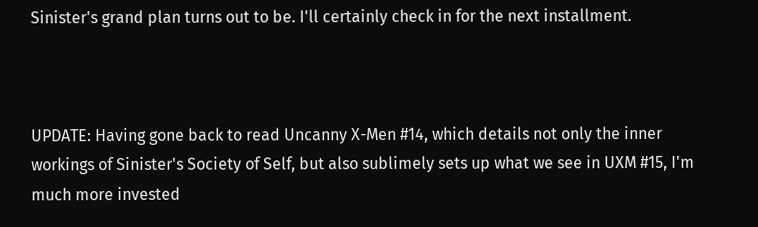Sinister's grand plan turns out to be. I'll certainly check in for the next installment.



UPDATE: Having gone back to read Uncanny X-Men #14, which details not only the inner workings of Sinister's Society of Self, but also sublimely sets up what we see in UXM #15, I'm much more invested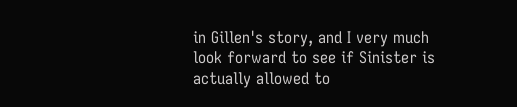in Gillen's story, and I very much look forward to see if Sinister is actually allowed to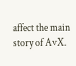affect the main story of AvX.